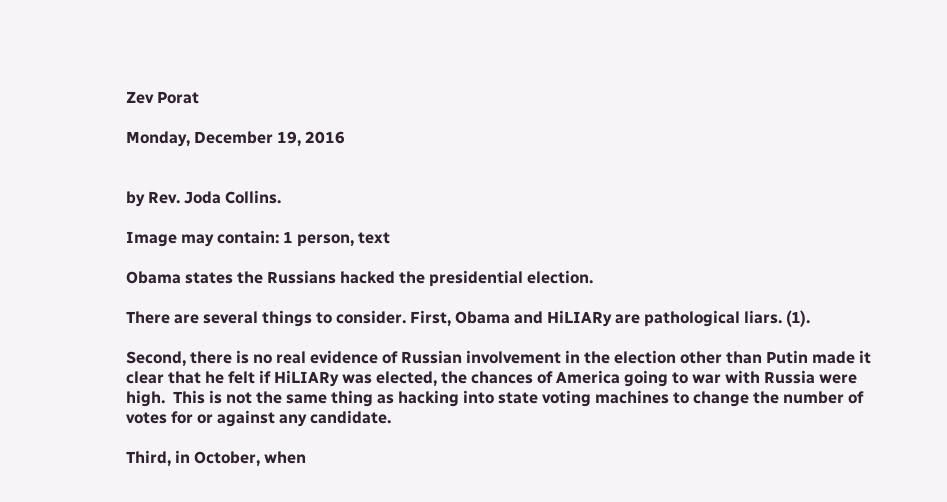Zev Porat

Monday, December 19, 2016


by Rev. Joda Collins.

Image may contain: 1 person, text

Obama states the Russians hacked the presidential election.

There are several things to consider. First, Obama and HiLIARy are pathological liars. (1).

Second, there is no real evidence of Russian involvement in the election other than Putin made it clear that he felt if HiLIARy was elected, the chances of America going to war with Russia were high.  This is not the same thing as hacking into state voting machines to change the number of votes for or against any candidate.

Third, in October, when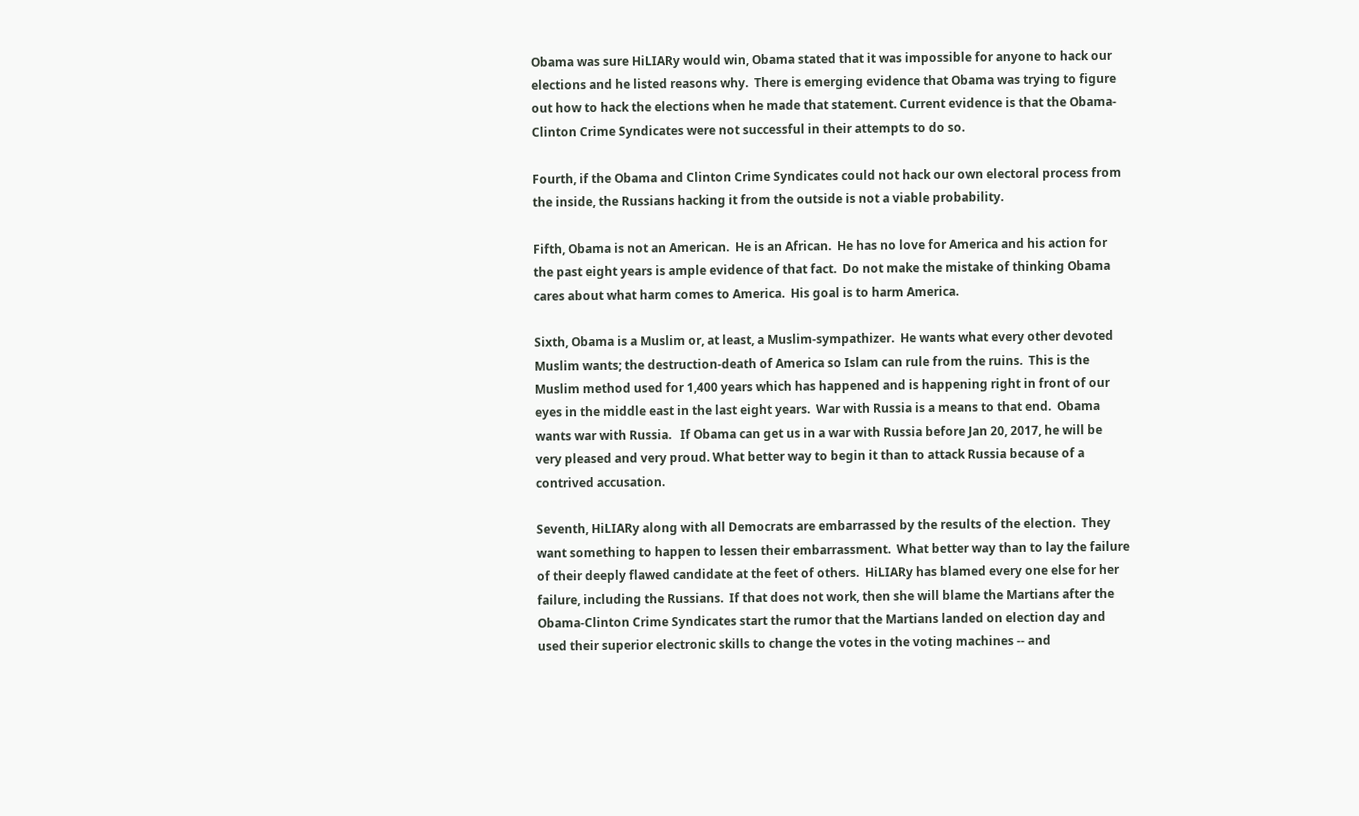Obama was sure HiLIARy would win, Obama stated that it was impossible for anyone to hack our elections and he listed reasons why.  There is emerging evidence that Obama was trying to figure out how to hack the elections when he made that statement. Current evidence is that the Obama-Clinton Crime Syndicates were not successful in their attempts to do so.

Fourth, if the Obama and Clinton Crime Syndicates could not hack our own electoral process from the inside, the Russians hacking it from the outside is not a viable probability.

Fifth, Obama is not an American.  He is an African.  He has no love for America and his action for the past eight years is ample evidence of that fact.  Do not make the mistake of thinking Obama cares about what harm comes to America.  His goal is to harm America.

Sixth, Obama is a Muslim or, at least, a Muslim-sympathizer.  He wants what every other devoted Muslim wants; the destruction-death of America so Islam can rule from the ruins.  This is the Muslim method used for 1,400 years which has happened and is happening right in front of our eyes in the middle east in the last eight years.  War with Russia is a means to that end.  Obama wants war with Russia.   If Obama can get us in a war with Russia before Jan 20, 2017, he will be very pleased and very proud. What better way to begin it than to attack Russia because of a contrived accusation.

Seventh, HiLIARy along with all Democrats are embarrassed by the results of the election.  They want something to happen to lessen their embarrassment.  What better way than to lay the failure of their deeply flawed candidate at the feet of others.  HiLIARy has blamed every one else for her failure, including the Russians.  If that does not work, then she will blame the Martians after the Obama-Clinton Crime Syndicates start the rumor that the Martians landed on election day and used their superior electronic skills to change the votes in the voting machines -- and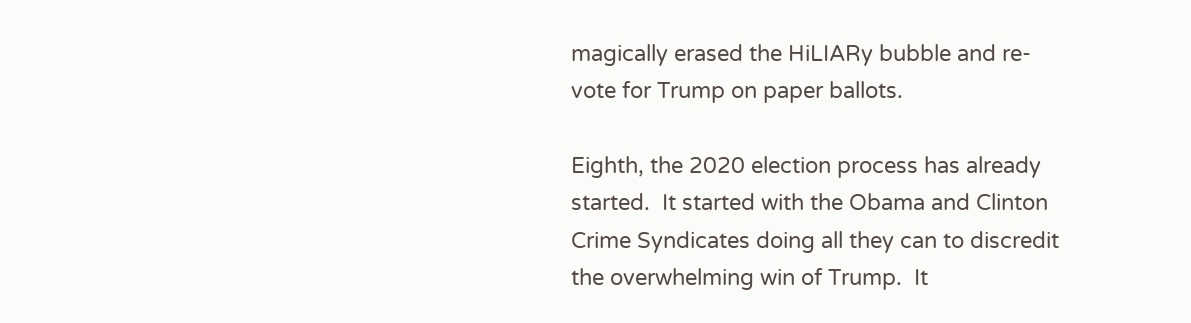magically erased the HiLIARy bubble and re-vote for Trump on paper ballots.

Eighth, the 2020 election process has already started.  It started with the Obama and Clinton Crime Syndicates doing all they can to discredit the overwhelming win of Trump.  It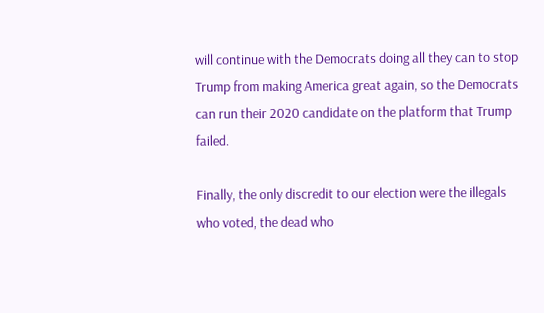will continue with the Democrats doing all they can to stop Trump from making America great again, so the Democrats can run their 2020 candidate on the platform that Trump failed.

Finally, the only discredit to our election were the illegals who voted, the dead who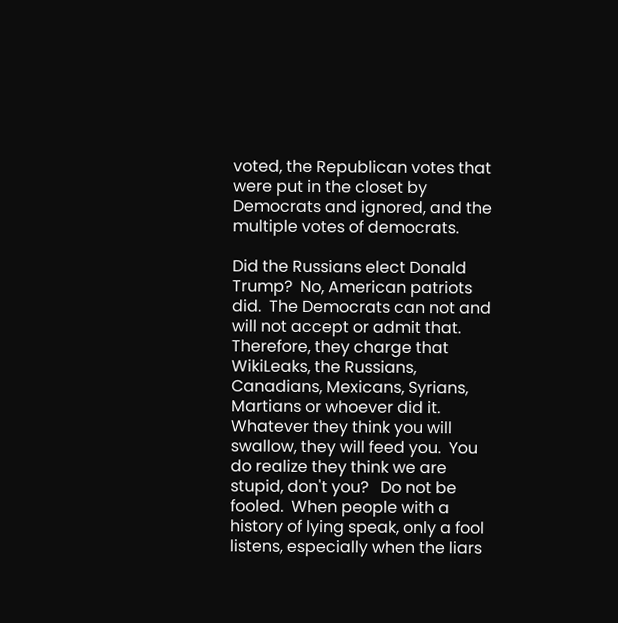voted, the Republican votes that were put in the closet by Democrats and ignored, and the multiple votes of democrats.

Did the Russians elect Donald Trump?  No, American patriots did.  The Democrats can not and will not accept or admit that. Therefore, they charge that WikiLeaks, the Russians, Canadians, Mexicans, Syrians, Martians or whoever did it.  Whatever they think you will swallow, they will feed you.  You do realize they think we are stupid, don't you?   Do not be fooled.  When people with a history of lying speak, only a fool listens, especially when the liars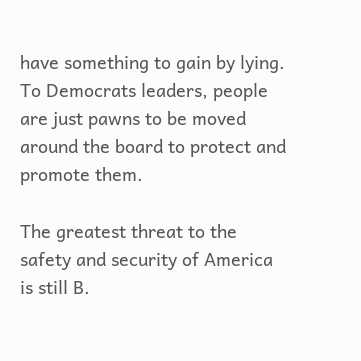have something to gain by lying.  To Democrats leaders, people are just pawns to be moved around the board to protect and promote them.

The greatest threat to the safety and security of America is still B.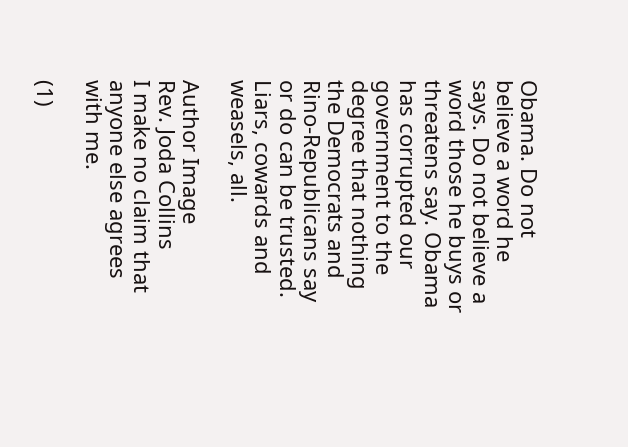Obama. Do not believe a word he says. Do not believe a word those he buys or threatens say. Obama has corrupted our government to the degree that nothing the Democrats and Rino-Republicans say or do can be trusted. Liars, cowards and weasels, all.

Author Image
Rev. Joda Collins
I make no claim that anyone else agrees with me.

(1)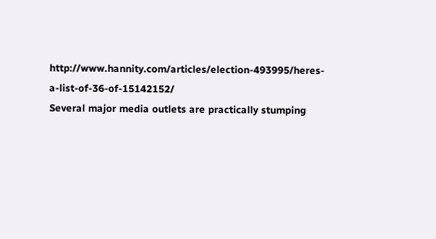http://www.hannity.com/articles/election-493995/heres-a-list-of-36-of-15142152/
Several major media outlets are practically stumping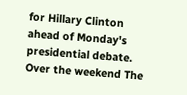for Hillary Clinton ahead of Monday's presidential debate. Over the weekend The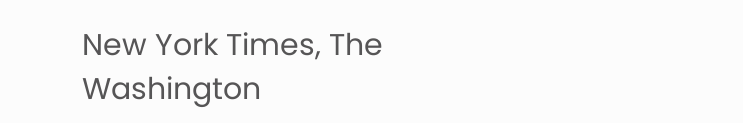New York Times, The Washington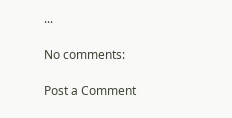...

No comments:

Post a Comment